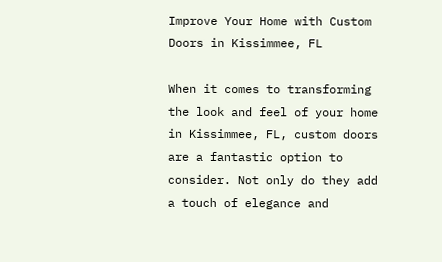Improve Your Home with Custom Doors in Kissimmee, FL

When it comes to transforming the look and feel of your home in Kissimmee, FL, custom doors are a fantastic option to consider. Not only do they add a touch of elegance and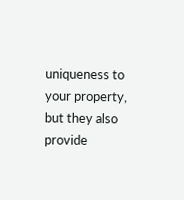uniqueness to your property, but they also provide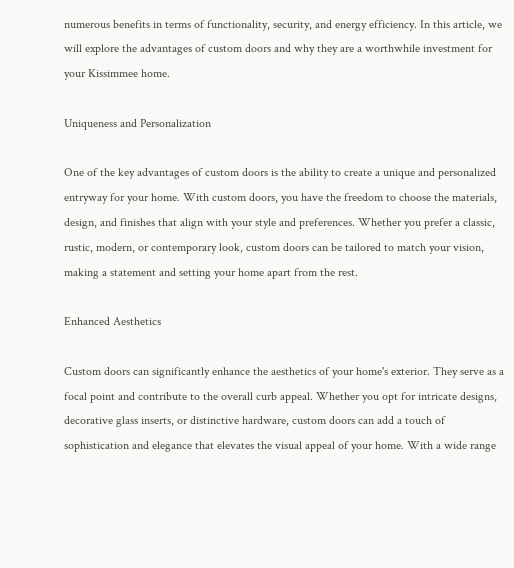numerous benefits in terms of functionality, security, and energy efficiency. In this article, we will explore the advantages of custom doors and why they are a worthwhile investment for your Kissimmee home.

Uniqueness and Personalization

One of the key advantages of custom doors is the ability to create a unique and personalized entryway for your home. With custom doors, you have the freedom to choose the materials, design, and finishes that align with your style and preferences. Whether you prefer a classic, rustic, modern, or contemporary look, custom doors can be tailored to match your vision, making a statement and setting your home apart from the rest.

Enhanced Aesthetics

Custom doors can significantly enhance the aesthetics of your home's exterior. They serve as a focal point and contribute to the overall curb appeal. Whether you opt for intricate designs, decorative glass inserts, or distinctive hardware, custom doors can add a touch of sophistication and elegance that elevates the visual appeal of your home. With a wide range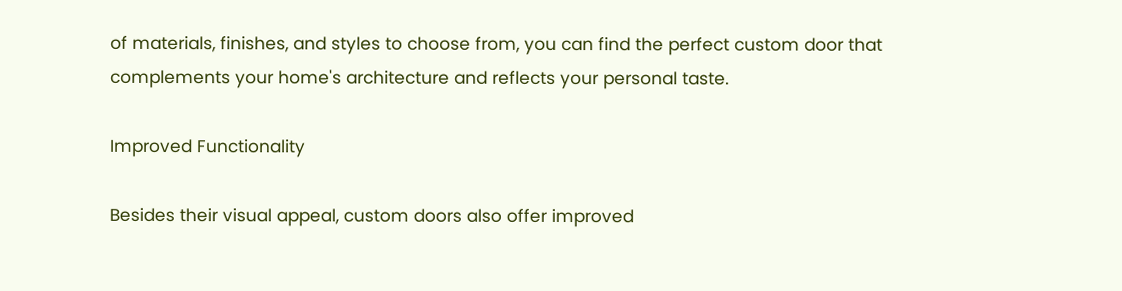of materials, finishes, and styles to choose from, you can find the perfect custom door that complements your home's architecture and reflects your personal taste.

Improved Functionality

Besides their visual appeal, custom doors also offer improved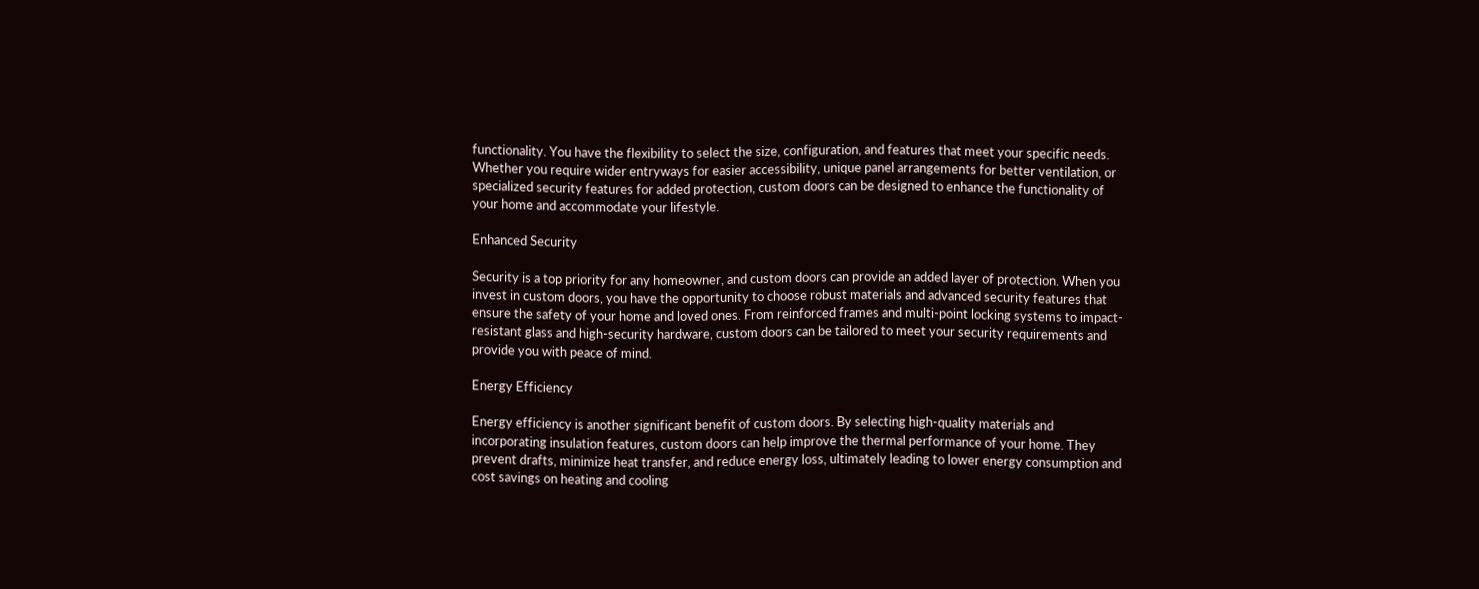functionality. You have the flexibility to select the size, configuration, and features that meet your specific needs. Whether you require wider entryways for easier accessibility, unique panel arrangements for better ventilation, or specialized security features for added protection, custom doors can be designed to enhance the functionality of your home and accommodate your lifestyle.

Enhanced Security

Security is a top priority for any homeowner, and custom doors can provide an added layer of protection. When you invest in custom doors, you have the opportunity to choose robust materials and advanced security features that ensure the safety of your home and loved ones. From reinforced frames and multi-point locking systems to impact-resistant glass and high-security hardware, custom doors can be tailored to meet your security requirements and provide you with peace of mind.

Energy Efficiency

Energy efficiency is another significant benefit of custom doors. By selecting high-quality materials and incorporating insulation features, custom doors can help improve the thermal performance of your home. They prevent drafts, minimize heat transfer, and reduce energy loss, ultimately leading to lower energy consumption and cost savings on heating and cooling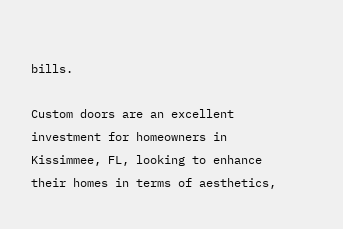bills.

Custom doors are an excellent investment for homeowners in Kissimmee, FL, looking to enhance their homes in terms of aesthetics,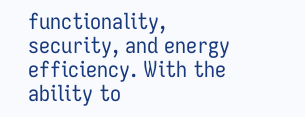functionality, security, and energy efficiency. With the ability to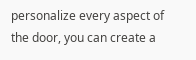personalize every aspect of the door, you can create a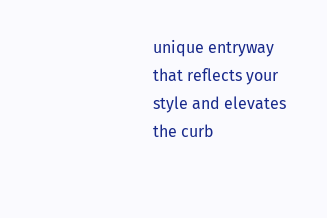unique entryway that reflects your style and elevates the curb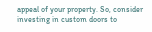appeal of your property. So, consider investing in custom doors to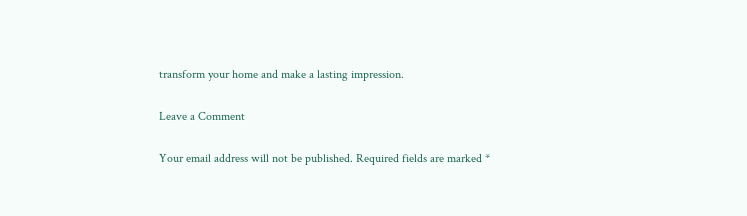transform your home and make a lasting impression.

Leave a Comment

Your email address will not be published. Required fields are marked *